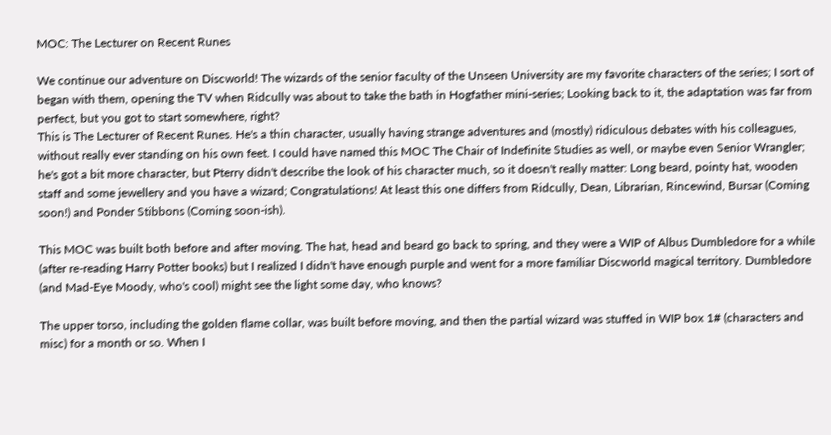MOC: The Lecturer on Recent Runes

We continue our adventure on Discworld! The wizards of the senior faculty of the Unseen University are my favorite characters of the series; I sort of began with them, opening the TV when Ridcully was about to take the bath in Hogfather mini-series; Looking back to it, the adaptation was far from perfect, but you got to start somewhere, right?
This is The Lecturer of Recent Runes. He's a thin character, usually having strange adventures and (mostly) ridiculous debates with his colleagues, without really ever standing on his own feet. I could have named this MOC The Chair of Indefinite Studies as well, or maybe even Senior Wrangler; he's got a bit more character, but Pterry didn't describe the look of his character much, so it doesn't really matter: Long beard, pointy hat, wooden staff and some jewellery and you have a wizard; Congratulations! At least this one differs from Ridcully, Dean, Librarian, Rincewind, Bursar (Coming soon!) and Ponder Stibbons (Coming soon-ish).

This MOC was built both before and after moving. The hat, head and beard go back to spring, and they were a WIP of Albus Dumbledore for a while (after re-reading Harry Potter books) but I realized I didn't have enough purple and went for a more familiar Discworld magical territory. Dumbledore (and Mad-Eye Moody, who's cool) might see the light some day, who knows?

The upper torso, including the golden flame collar, was built before moving, and then the partial wizard was stuffed in WIP box 1# (characters and misc) for a month or so. When I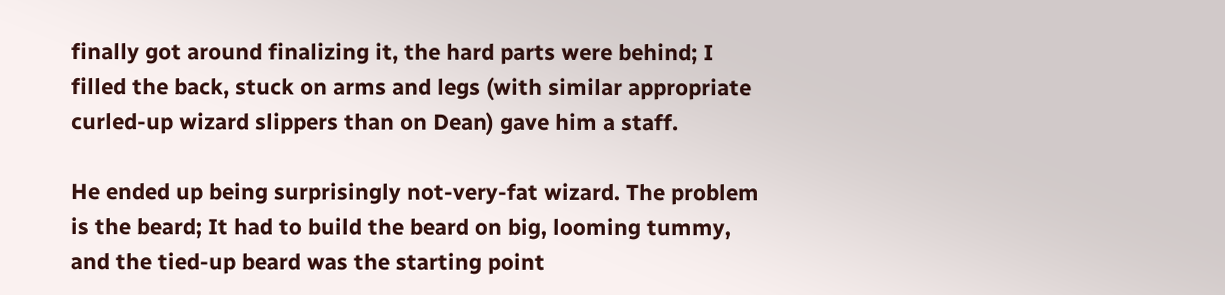finally got around finalizing it, the hard parts were behind; I filled the back, stuck on arms and legs (with similar appropriate curled-up wizard slippers than on Dean) gave him a staff.

He ended up being surprisingly not-very-fat wizard. The problem is the beard; It had to build the beard on big, looming tummy, and the tied-up beard was the starting point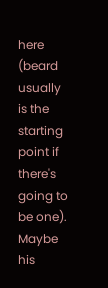here (beard usually is the starting point if there's going to be one). Maybe his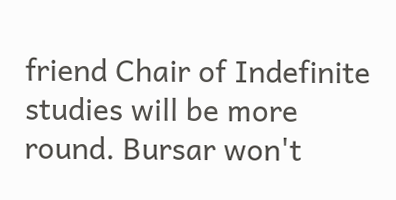friend Chair of Indefinite studies will be more round. Bursar won't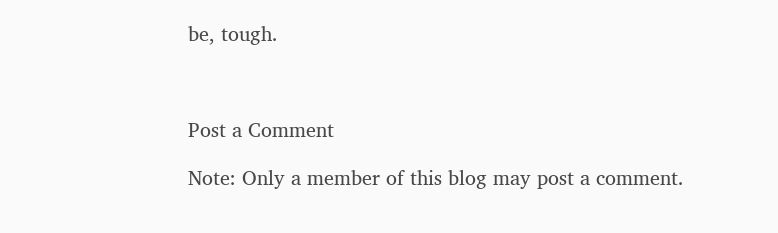be, tough.



Post a Comment

Note: Only a member of this blog may post a comment.